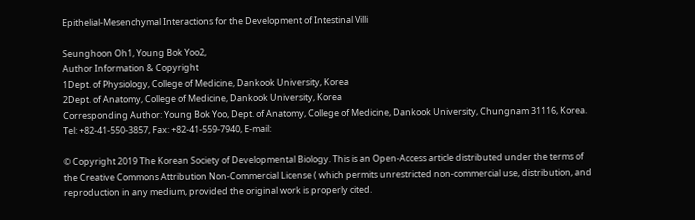Epithelial-Mesenchymal Interactions for the Development of Intestinal Villi

Seunghoon Oh1, Young Bok Yoo2,
Author Information & Copyright
1Dept. of Physiology, College of Medicine, Dankook University, Korea
2Dept. of Anatomy, College of Medicine, Dankook University, Korea
Corresponding Author: Young Bok Yoo, Dept. of Anatomy, College of Medicine, Dankook University, Chungnam 31116, Korea. Tel: +82-41-550-3857, Fax: +82-41-559-7940, E-mail:

© Copyright 2019 The Korean Society of Developmental Biology. This is an Open-Access article distributed under the terms of the Creative Commons Attribution Non-Commercial License ( which permits unrestricted non-commercial use, distribution, and reproduction in any medium, provided the original work is properly cited.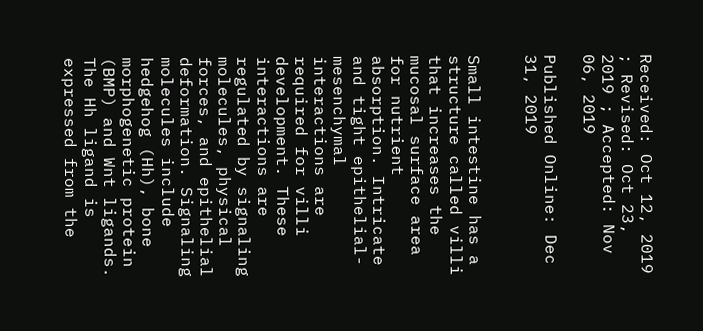Received: Oct 12, 2019 ; Revised: Oct 23, 2019 ; Accepted: Nov 06, 2019

Published Online: Dec 31, 2019


Small intestine has a structure called villi that increases the mucosal surface area for nutrient absorption. Intricate and tight epithelial-mesenchymal interactions are required for villi development. These interactions are regulated by signaling molecules, physical forces, and epithelial deformation. Signaling molecules include hedgehog (Hh), bone morphogenetic protein (BMP) and Wnt ligands. The Hh ligand is expressed from the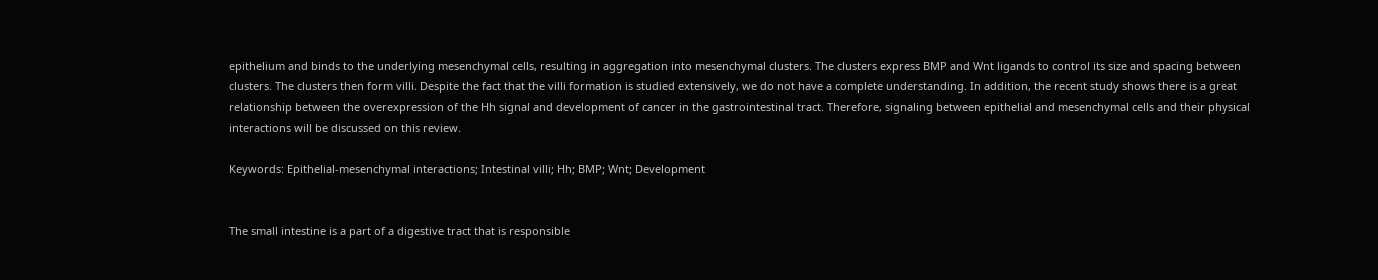epithelium and binds to the underlying mesenchymal cells, resulting in aggregation into mesenchymal clusters. The clusters express BMP and Wnt ligands to control its size and spacing between clusters. The clusters then form villi. Despite the fact that the villi formation is studied extensively, we do not have a complete understanding. In addition, the recent study shows there is a great relationship between the overexpression of the Hh signal and development of cancer in the gastrointestinal tract. Therefore, signaling between epithelial and mesenchymal cells and their physical interactions will be discussed on this review.

Keywords: Epithelial-mesenchymal interactions; Intestinal villi; Hh; BMP; Wnt; Development


The small intestine is a part of a digestive tract that is responsible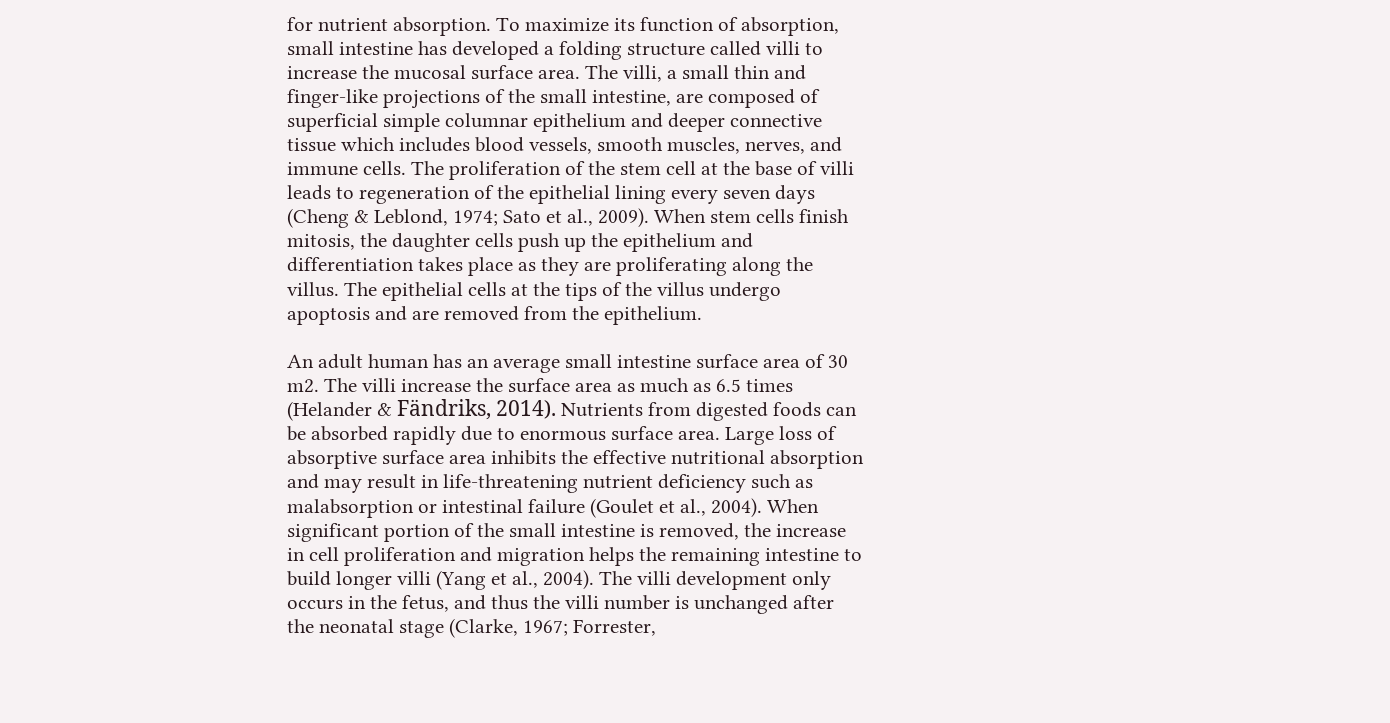for nutrient absorption. To maximize its function of absorption, small intestine has developed a folding structure called villi to increase the mucosal surface area. The villi, a small thin and finger-like projections of the small intestine, are composed of superficial simple columnar epithelium and deeper connective tissue which includes blood vessels, smooth muscles, nerves, and immune cells. The proliferation of the stem cell at the base of villi leads to regeneration of the epithelial lining every seven days (Cheng & Leblond, 1974; Sato et al., 2009). When stem cells finish mitosis, the daughter cells push up the epithelium and differentiation takes place as they are proliferating along the villus. The epithelial cells at the tips of the villus undergo apoptosis and are removed from the epithelium.

An adult human has an average small intestine surface area of 30 m2. The villi increase the surface area as much as 6.5 times (Helander & Fändriks, 2014). Nutrients from digested foods can be absorbed rapidly due to enormous surface area. Large loss of absorptive surface area inhibits the effective nutritional absorption and may result in life-threatening nutrient deficiency such as malabsorption or intestinal failure (Goulet et al., 2004). When significant portion of the small intestine is removed, the increase in cell proliferation and migration helps the remaining intestine to build longer villi (Yang et al., 2004). The villi development only occurs in the fetus, and thus the villi number is unchanged after the neonatal stage (Clarke, 1967; Forrester,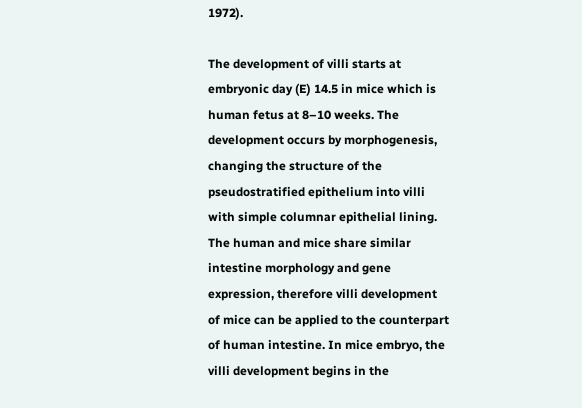1972).

The development of villi starts at embryonic day (E) 14.5 in mice which is human fetus at 8–10 weeks. The development occurs by morphogenesis, changing the structure of the pseudostratified epithelium into villi with simple columnar epithelial lining. The human and mice share similar intestine morphology and gene expression, therefore villi development of mice can be applied to the counterpart of human intestine. In mice embryo, the villi development begins in the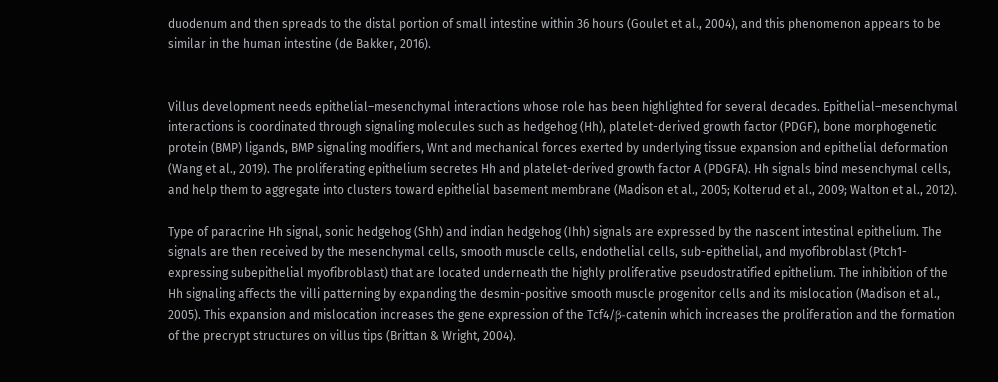duodenum and then spreads to the distal portion of small intestine within 36 hours (Goulet et al., 2004), and this phenomenon appears to be similar in the human intestine (de Bakker, 2016).


Villus development needs epithelial–mesenchymal interactions whose role has been highlighted for several decades. Epithelial–mesenchymal interactions is coordinated through signaling molecules such as hedgehog (Hh), platelet-derived growth factor (PDGF), bone morphogenetic protein (BMP) ligands, BMP signaling modifiers, Wnt and mechanical forces exerted by underlying tissue expansion and epithelial deformation (Wang et al., 2019). The proliferating epithelium secretes Hh and platelet-derived growth factor A (PDGFA). Hh signals bind mesenchymal cells, and help them to aggregate into clusters toward epithelial basement membrane (Madison et al., 2005; Kolterud et al., 2009; Walton et al., 2012).

Type of paracrine Hh signal, sonic hedgehog (Shh) and indian hedgehog (Ihh) signals are expressed by the nascent intestinal epithelium. The signals are then received by the mesenchymal cells, smooth muscle cells, endothelial cells, sub-epithelial, and myofibroblast (Ptch1-expressing subepithelial myofibroblast) that are located underneath the highly proliferative pseudostratified epithelium. The inhibition of the Hh signaling affects the villi patterning by expanding the desmin-positive smooth muscle progenitor cells and its mislocation (Madison et al., 2005). This expansion and mislocation increases the gene expression of the Tcf4/β-catenin which increases the proliferation and the formation of the precrypt structures on villus tips (Brittan & Wright, 2004).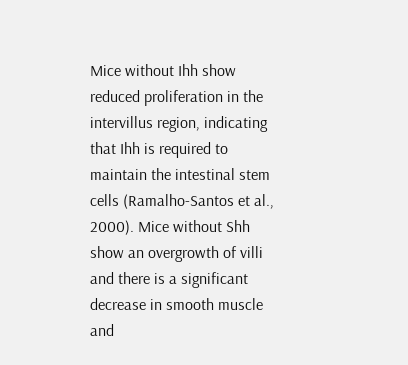Mice without Ihh show reduced proliferation in the intervillus region, indicating that Ihh is required to maintain the intestinal stem cells (Ramalho-Santos et al., 2000). Mice without Shh show an overgrowth of villi and there is a significant decrease in smooth muscle and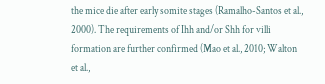the mice die after early somite stages (Ramalho-Santos et al., 2000). The requirements of Ihh and/or Shh for villi formation are further confirmed (Mao et al., 2010; Walton et al.,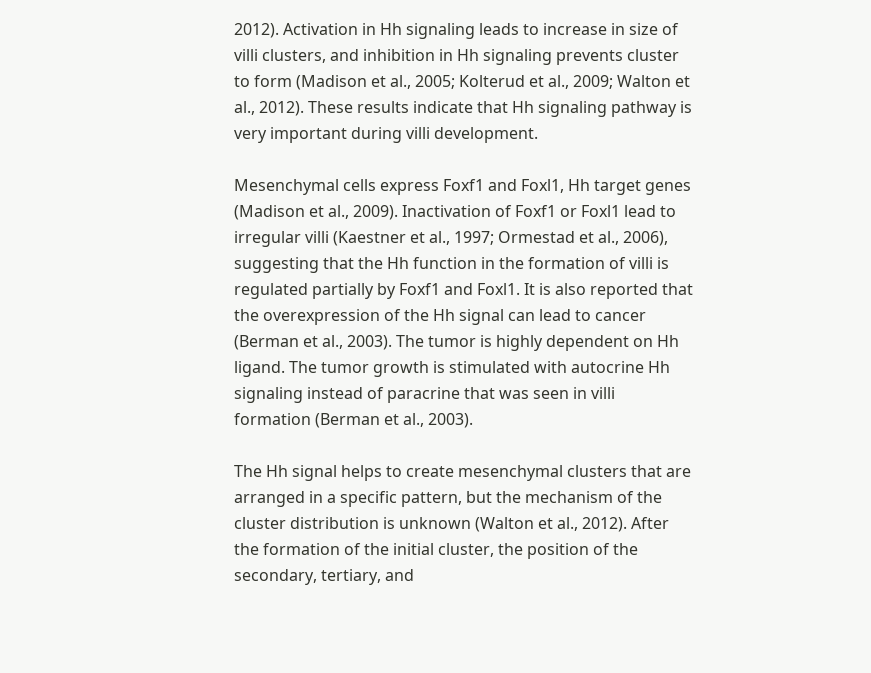2012). Activation in Hh signaling leads to increase in size of villi clusters, and inhibition in Hh signaling prevents cluster to form (Madison et al., 2005; Kolterud et al., 2009; Walton et al., 2012). These results indicate that Hh signaling pathway is very important during villi development.

Mesenchymal cells express Foxf1 and Foxl1, Hh target genes (Madison et al., 2009). Inactivation of Foxf1 or Foxl1 lead to irregular villi (Kaestner et al., 1997; Ormestad et al., 2006), suggesting that the Hh function in the formation of villi is regulated partially by Foxf1 and Foxl1. It is also reported that the overexpression of the Hh signal can lead to cancer (Berman et al., 2003). The tumor is highly dependent on Hh ligand. The tumor growth is stimulated with autocrine Hh signaling instead of paracrine that was seen in villi formation (Berman et al., 2003).

The Hh signal helps to create mesenchymal clusters that are arranged in a specific pattern, but the mechanism of the cluster distribution is unknown (Walton et al., 2012). After the formation of the initial cluster, the position of the secondary, tertiary, and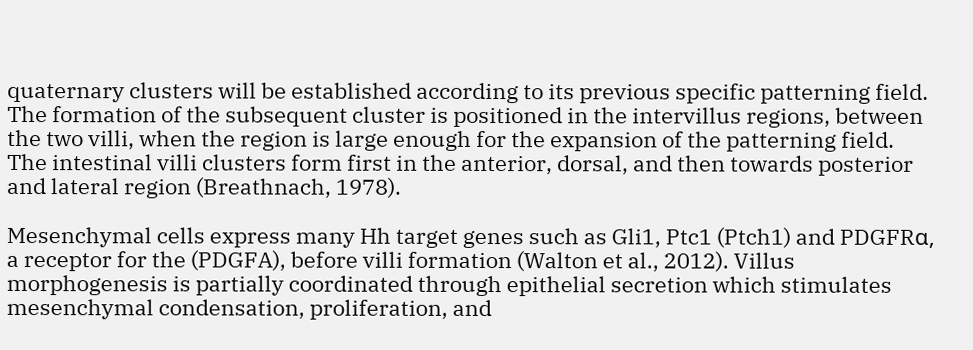quaternary clusters will be established according to its previous specific patterning field. The formation of the subsequent cluster is positioned in the intervillus regions, between the two villi, when the region is large enough for the expansion of the patterning field. The intestinal villi clusters form first in the anterior, dorsal, and then towards posterior and lateral region (Breathnach, 1978).

Mesenchymal cells express many Hh target genes such as Gli1, Ptc1 (Ptch1) and PDGFRα, a receptor for the (PDGFA), before villi formation (Walton et al., 2012). Villus morphogenesis is partially coordinated through epithelial secretion which stimulates mesenchymal condensation, proliferation, and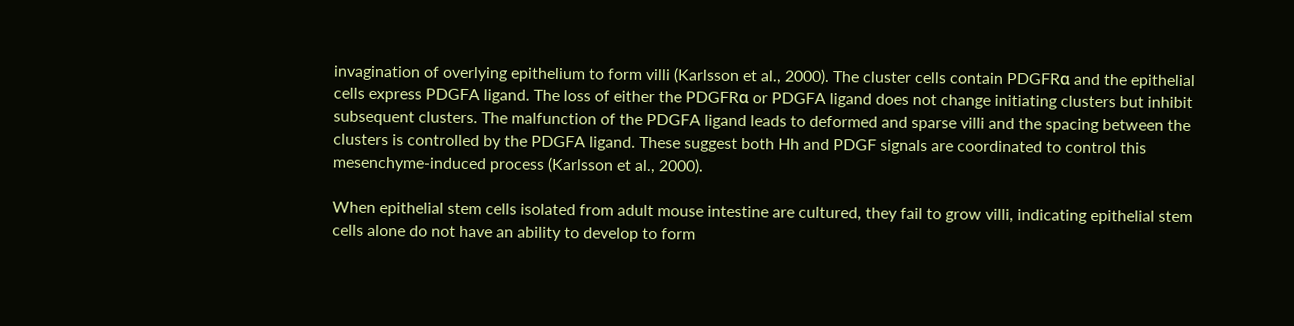invagination of overlying epithelium to form villi (Karlsson et al., 2000). The cluster cells contain PDGFRα and the epithelial cells express PDGFA ligand. The loss of either the PDGFRα or PDGFA ligand does not change initiating clusters but inhibit subsequent clusters. The malfunction of the PDGFA ligand leads to deformed and sparse villi and the spacing between the clusters is controlled by the PDGFA ligand. These suggest both Hh and PDGF signals are coordinated to control this mesenchyme-induced process (Karlsson et al., 2000).

When epithelial stem cells isolated from adult mouse intestine are cultured, they fail to grow villi, indicating epithelial stem cells alone do not have an ability to develop to form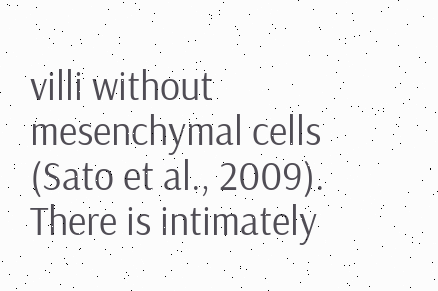villi without mesenchymal cells (Sato et al., 2009). There is intimately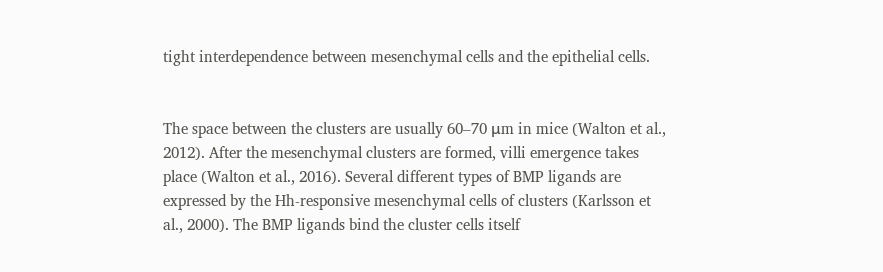tight interdependence between mesenchymal cells and the epithelial cells.


The space between the clusters are usually 60–70 μm in mice (Walton et al., 2012). After the mesenchymal clusters are formed, villi emergence takes place (Walton et al., 2016). Several different types of BMP ligands are expressed by the Hh-responsive mesenchymal cells of clusters (Karlsson et al., 2000). The BMP ligands bind the cluster cells itself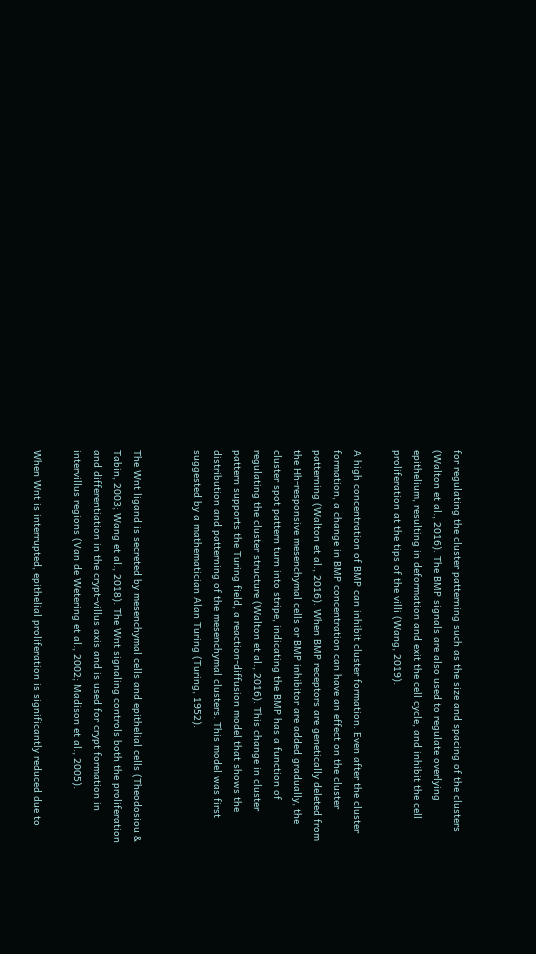for regulating the cluster patterning such as the size and spacing of the clusters (Walton et al., 2016). The BMP signals are also used to regulate overlying epithelium, resulting in deformation and exit the cell cycle, and inhibit the cell proliferation at the tips of the villi (Wang, 2019).

A high concentration of BMP can inhibit cluster formation. Even after the cluster formation, a change in BMP concentration can have an effect on the cluster patterning (Walton et al., 2016). When BMP receptors are genetically deleted from the Hh-responsive mesenchymal cells or BMP inhibitor are added gradually, the cluster spot pattern turn into stripe, indicating the BMP has a function of regulating the cluster structure (Walton et al., 2016). This change in cluster pattern supports the Turing field, a reaction-diffusion model that shows the distribution and patterning of the mesenchymal clusters. This model was first suggested by a mathematician Alan Turing (Turing, 1952).


The Wnt ligand is secreted by mesenchymal cells and epithelial cells (Theodosiou & Tabin, 2003; Wang et al., 2018). The Wnt signaling controls both the proliferation and differentiation in the crypt-villus axis and is used for crypt formation in intervillus regions (Van de Wetering et al., 2002; Madison et al., 2005).

When Wnt is interrupted, epithelial proliferation is significantly reduced due to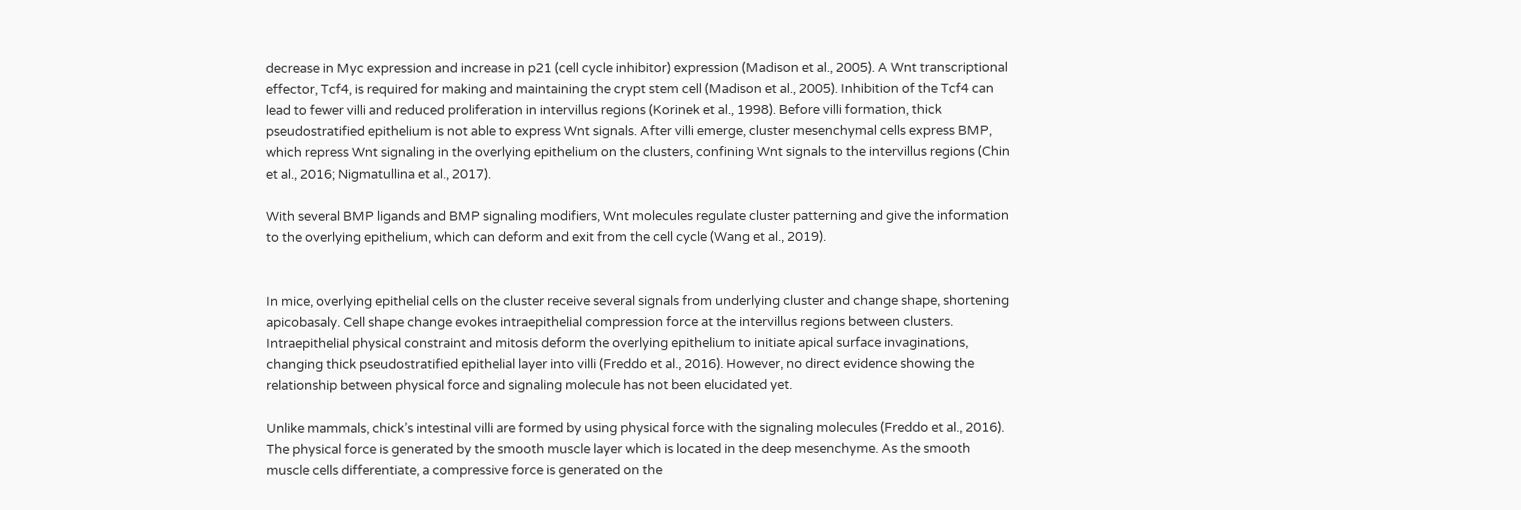decrease in Myc expression and increase in p21 (cell cycle inhibitor) expression (Madison et al., 2005). A Wnt transcriptional effector, Tcf4, is required for making and maintaining the crypt stem cell (Madison et al., 2005). Inhibition of the Tcf4 can lead to fewer villi and reduced proliferation in intervillus regions (Korinek et al., 1998). Before villi formation, thick pseudostratified epithelium is not able to express Wnt signals. After villi emerge, cluster mesenchymal cells express BMP, which repress Wnt signaling in the overlying epithelium on the clusters, confining Wnt signals to the intervillus regions (Chin et al., 2016; Nigmatullina et al., 2017).

With several BMP ligands and BMP signaling modifiers, Wnt molecules regulate cluster patterning and give the information to the overlying epithelium, which can deform and exit from the cell cycle (Wang et al., 2019).


In mice, overlying epithelial cells on the cluster receive several signals from underlying cluster and change shape, shortening apicobasaly. Cell shape change evokes intraepithelial compression force at the intervillus regions between clusters. Intraepithelial physical constraint and mitosis deform the overlying epithelium to initiate apical surface invaginations, changing thick pseudostratified epithelial layer into villi (Freddo et al., 2016). However, no direct evidence showing the relationship between physical force and signaling molecule has not been elucidated yet.

Unlike mammals, chick’s intestinal villi are formed by using physical force with the signaling molecules (Freddo et al., 2016). The physical force is generated by the smooth muscle layer which is located in the deep mesenchyme. As the smooth muscle cells differentiate, a compressive force is generated on the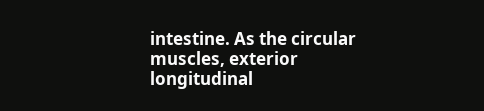intestine. As the circular muscles, exterior longitudinal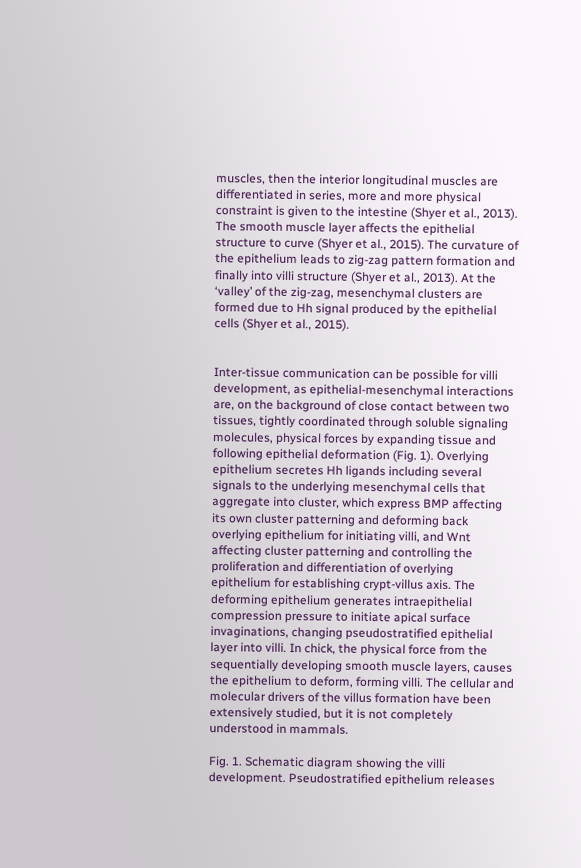muscles, then the interior longitudinal muscles are differentiated in series, more and more physical constraint is given to the intestine (Shyer et al., 2013). The smooth muscle layer affects the epithelial structure to curve (Shyer et al., 2015). The curvature of the epithelium leads to zig-zag pattern formation and finally into villi structure (Shyer et al., 2013). At the ‘valley’ of the zig-zag, mesenchymal clusters are formed due to Hh signal produced by the epithelial cells (Shyer et al., 2015).


Inter-tissue communication can be possible for villi development, as epithelial-mesenchymal interactions are, on the background of close contact between two tissues, tightly coordinated through soluble signaling molecules, physical forces by expanding tissue and following epithelial deformation (Fig. 1). Overlying epithelium secretes Hh ligands including several signals to the underlying mesenchymal cells that aggregate into cluster, which express BMP affecting its own cluster patterning and deforming back overlying epithelium for initiating villi, and Wnt affecting cluster patterning and controlling the proliferation and differentiation of overlying epithelium for establishing crypt-villus axis. The deforming epithelium generates intraepithelial compression pressure to initiate apical surface invaginations, changing pseudostratified epithelial layer into villi. In chick, the physical force from the sequentially developing smooth muscle layers, causes the epithelium to deform, forming villi. The cellular and molecular drivers of the villus formation have been extensively studied, but it is not completely understood in mammals.

Fig. 1. Schematic diagram showing the villi development. Pseudostratified epithelium releases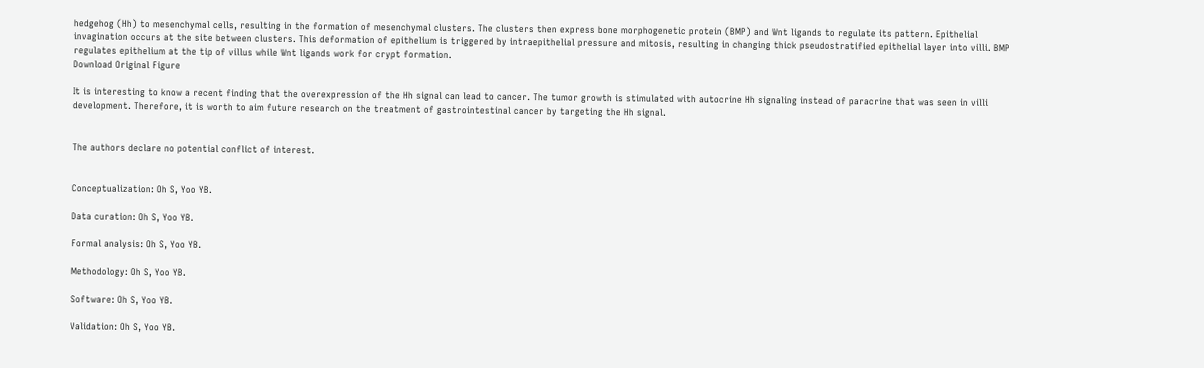hedgehog (Hh) to mesenchymal cells, resulting in the formation of mesenchymal clusters. The clusters then express bone morphogenetic protein (BMP) and Wnt ligands to regulate its pattern. Epithelial invagination occurs at the site between clusters. This deformation of epithelium is triggered by intraepithelial pressure and mitosis, resulting in changing thick pseudostratified epithelial layer into villi. BMP regulates epithelium at the tip of villus while Wnt ligands work for crypt formation.
Download Original Figure

It is interesting to know a recent finding that the overexpression of the Hh signal can lead to cancer. The tumor growth is stimulated with autocrine Hh signaling instead of paracrine that was seen in villi development. Therefore, it is worth to aim future research on the treatment of gastrointestinal cancer by targeting the Hh signal.


The authors declare no potential conflict of interest.


Conceptualization: Oh S, Yoo YB.

Data curation: Oh S, Yoo YB.

Formal analysis: Oh S, Yoo YB.

Methodology: Oh S, Yoo YB.

Software: Oh S, Yoo YB.

Validation: Oh S, Yoo YB.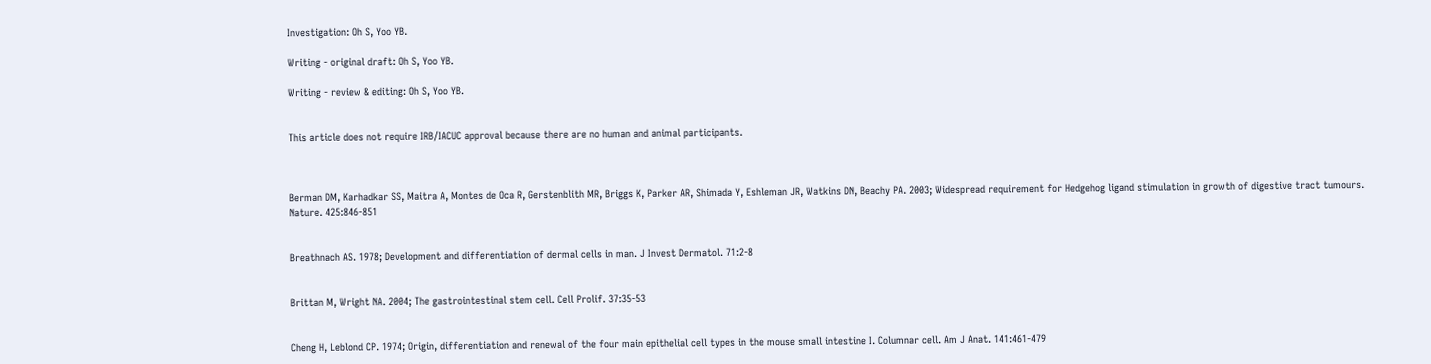Investigation: Oh S, Yoo YB.

Writing - original draft: Oh S, Yoo YB.

Writing - review & editing: Oh S, Yoo YB.


This article does not require IRB/IACUC approval because there are no human and animal participants.



Berman DM, Karhadkar SS, Maitra A, Montes de Oca R, Gerstenblith MR, Briggs K, Parker AR, Shimada Y, Eshleman JR, Watkins DN, Beachy PA. 2003; Widespread requirement for Hedgehog ligand stimulation in growth of digestive tract tumours. Nature. 425:846-851


Breathnach AS. 1978; Development and differentiation of dermal cells in man. J Invest Dermatol. 71:2-8


Brittan M, Wright NA. 2004; The gastrointestinal stem cell. Cell Prolif. 37:35-53


Cheng H, Leblond CP. 1974; Origin, differentiation and renewal of the four main epithelial cell types in the mouse small intestine I. Columnar cell. Am J Anat. 141:461-479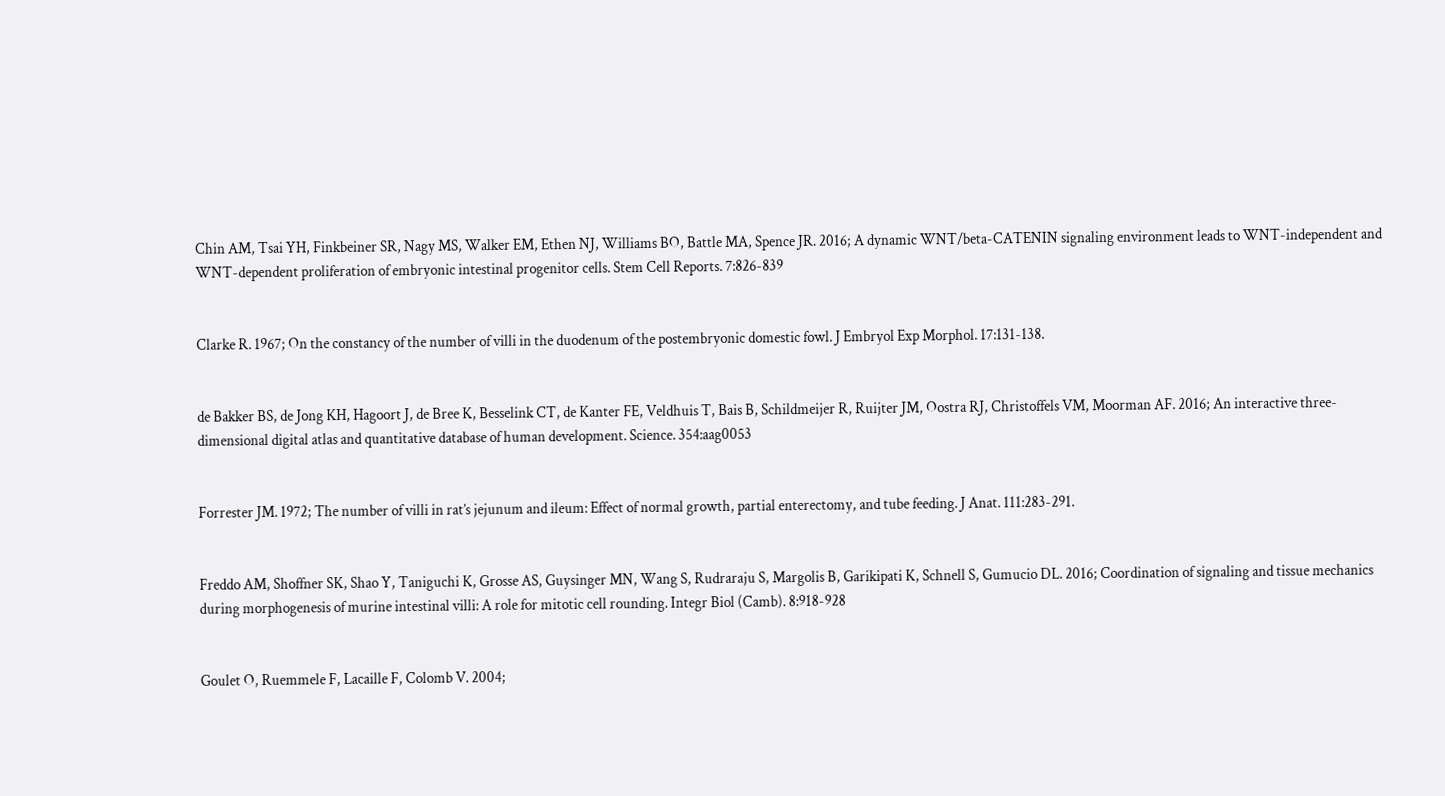Chin AM, Tsai YH, Finkbeiner SR, Nagy MS, Walker EM, Ethen NJ, Williams BO, Battle MA, Spence JR. 2016; A dynamic WNT/beta-CATENIN signaling environment leads to WNT-independent and WNT-dependent proliferation of embryonic intestinal progenitor cells. Stem Cell Reports. 7:826-839


Clarke R. 1967; On the constancy of the number of villi in the duodenum of the postembryonic domestic fowl. J Embryol Exp Morphol. 17:131-138.


de Bakker BS, de Jong KH, Hagoort J, de Bree K, Besselink CT, de Kanter FE, Veldhuis T, Bais B, Schildmeijer R, Ruijter JM, Oostra RJ, Christoffels VM, Moorman AF. 2016; An interactive three-dimensional digital atlas and quantitative database of human development. Science. 354:aag0053


Forrester JM. 1972; The number of villi in rat’s jejunum and ileum: Effect of normal growth, partial enterectomy, and tube feeding. J Anat. 111:283-291.


Freddo AM, Shoffner SK, Shao Y, Taniguchi K, Grosse AS, Guysinger MN, Wang S, Rudraraju S, Margolis B, Garikipati K, Schnell S, Gumucio DL. 2016; Coordination of signaling and tissue mechanics during morphogenesis of murine intestinal villi: A role for mitotic cell rounding. Integr Biol (Camb). 8:918-928


Goulet O, Ruemmele F, Lacaille F, Colomb V. 2004;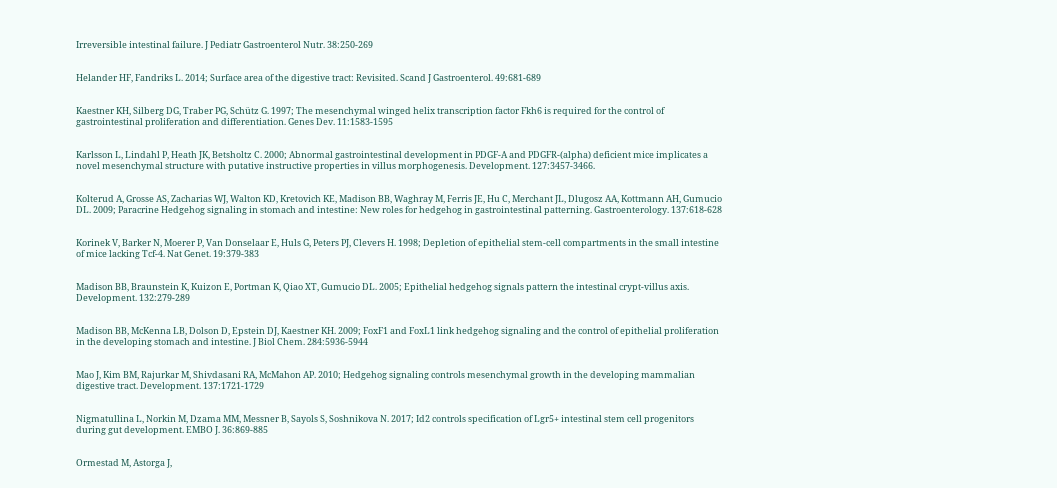Irreversible intestinal failure. J Pediatr Gastroenterol Nutr. 38:250-269


Helander HF, Fandriks L. 2014; Surface area of the digestive tract: Revisited. Scand J Gastroenterol. 49:681-689


Kaestner KH, Silberg DG, Traber PG, Schütz G. 1997; The mesenchymal winged helix transcription factor Fkh6 is required for the control of gastrointestinal proliferation and differentiation. Genes Dev. 11:1583-1595


Karlsson L, Lindahl P, Heath JK, Betsholtz C. 2000; Abnormal gastrointestinal development in PDGF-A and PDGFR-(alpha) deficient mice implicates a novel mesenchymal structure with putative instructive properties in villus morphogenesis. Development. 127:3457-3466.


Kolterud A, Grosse AS, Zacharias WJ, Walton KD, Kretovich KE, Madison BB, Waghray M, Ferris JE, Hu C, Merchant JL, Dlugosz AA, Kottmann AH, Gumucio DL. 2009; Paracrine Hedgehog signaling in stomach and intestine: New roles for hedgehog in gastrointestinal patterning. Gastroenterology. 137:618-628


Korinek V, Barker N, Moerer P, Van Donselaar E, Huls G, Peters PJ, Clevers H. 1998; Depletion of epithelial stem-cell compartments in the small intestine of mice lacking Tcf-4. Nat Genet. 19:379-383


Madison BB, Braunstein K, Kuizon E, Portman K, Qiao XT, Gumucio DL. 2005; Epithelial hedgehog signals pattern the intestinal crypt-villus axis. Development. 132:279-289


Madison BB, McKenna LB, Dolson D, Epstein DJ, Kaestner KH. 2009; FoxF1 and FoxL1 link hedgehog signaling and the control of epithelial proliferation in the developing stomach and intestine. J Biol Chem. 284:5936-5944


Mao J, Kim BM, Rajurkar M, Shivdasani RA, McMahon AP. 2010; Hedgehog signaling controls mesenchymal growth in the developing mammalian digestive tract. Development. 137:1721-1729


Nigmatullina L, Norkin M, Dzama MM, Messner B, Sayols S, Soshnikova N. 2017; Id2 controls specification of Lgr5+ intestinal stem cell progenitors during gut development. EMBO J. 36:869-885


Ormestad M, Astorga J,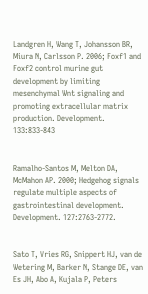Landgren H, Wang T, Johansson BR, Miura N, Carlsson P. 2006; Foxf1 and Foxf2 control murine gut development by limiting mesenchymal Wnt signaling and promoting extracellular matrix production. Development. 133:833-843


Ramalho-Santos M, Melton DA, McMahon AP. 2000; Hedgehog signals regulate multiple aspects of gastrointestinal development. Development. 127:2763-2772.


Sato T, Vries RG, Snippert HJ, van de Wetering M, Barker N, Stange DE, van Es JH, Abo A, Kujala P, Peters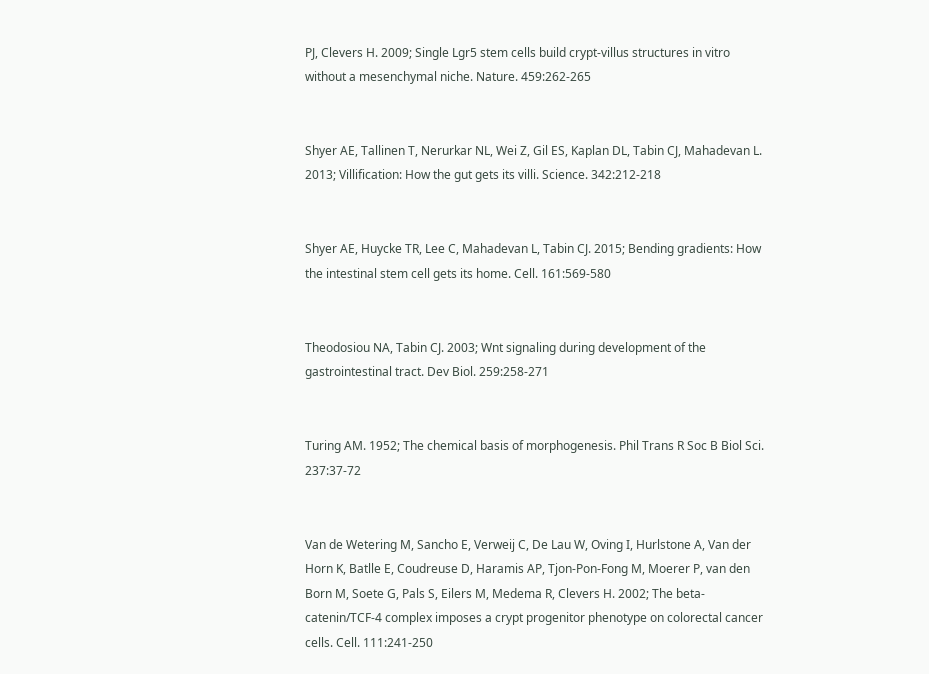PJ, Clevers H. 2009; Single Lgr5 stem cells build crypt-villus structures in vitro without a mesenchymal niche. Nature. 459:262-265


Shyer AE, Tallinen T, Nerurkar NL, Wei Z, Gil ES, Kaplan DL, Tabin CJ, Mahadevan L. 2013; Villification: How the gut gets its villi. Science. 342:212-218


Shyer AE, Huycke TR, Lee C, Mahadevan L, Tabin CJ. 2015; Bending gradients: How the intestinal stem cell gets its home. Cell. 161:569-580


Theodosiou NA, Tabin CJ. 2003; Wnt signaling during development of the gastrointestinal tract. Dev Biol. 259:258-271


Turing AM. 1952; The chemical basis of morphogenesis. Phil Trans R Soc B Biol Sci. 237:37-72


Van de Wetering M, Sancho E, Verweij C, De Lau W, Oving I, Hurlstone A, Van der Horn K, Batlle E, Coudreuse D, Haramis AP, Tjon-Pon-Fong M, Moerer P, van den Born M, Soete G, Pals S, Eilers M, Medema R, Clevers H. 2002; The beta-catenin/TCF-4 complex imposes a crypt progenitor phenotype on colorectal cancer cells. Cell. 111:241-250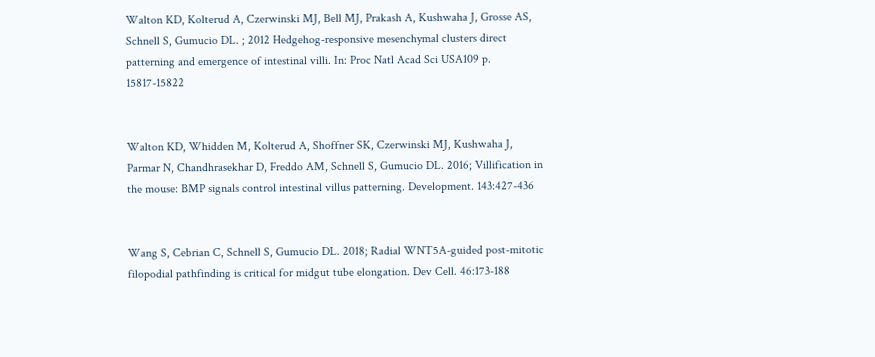Walton KD, Kolterud A, Czerwinski MJ, Bell MJ, Prakash A, Kushwaha J, Grosse AS, Schnell S, Gumucio DL. ; 2012 Hedgehog-responsive mesenchymal clusters direct patterning and emergence of intestinal villi. In: Proc Natl Acad Sci USA109 p. 15817-15822


Walton KD, Whidden M, Kolterud A, Shoffner SK, Czerwinski MJ, Kushwaha J, Parmar N, Chandhrasekhar D, Freddo AM, Schnell S, Gumucio DL. 2016; Villification in the mouse: BMP signals control intestinal villus patterning. Development. 143:427-436


Wang S, Cebrian C, Schnell S, Gumucio DL. 2018; Radial WNT5A-guided post-mitotic filopodial pathfinding is critical for midgut tube elongation. Dev Cell. 46:173-188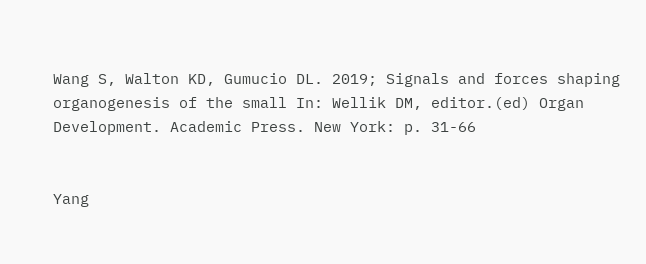Wang S, Walton KD, Gumucio DL. 2019; Signals and forces shaping organogenesis of the small In: Wellik DM, editor.(ed) Organ Development. Academic Press. New York: p. 31-66


Yang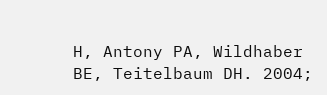H, Antony PA, Wildhaber BE, Teitelbaum DH. 2004;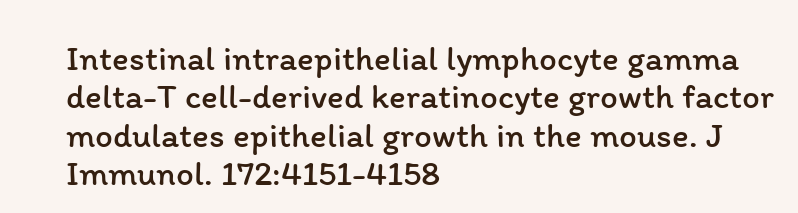Intestinal intraepithelial lymphocyte gamma delta-T cell-derived keratinocyte growth factor modulates epithelial growth in the mouse. J Immunol. 172:4151-4158